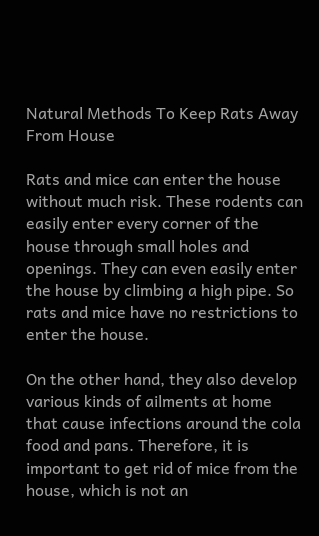Natural Methods To Keep Rats Away From House

Rats and mice can enter the house without much risk. These rodents can easily enter every corner of the house through small holes and openings. They can even easily enter the house by climbing a high pipe. So rats and mice have no restrictions to enter the house.

On the other hand, they also develop various kinds of ailments at home that cause infections around the cola food and pans. Therefore, it is important to get rid of mice from the house, which is not an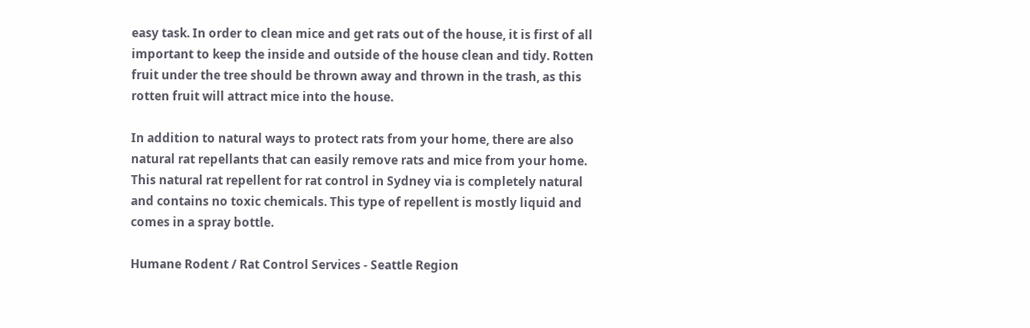easy task. In order to clean mice and get rats out of the house, it is first of all important to keep the inside and outside of the house clean and tidy. Rotten fruit under the tree should be thrown away and thrown in the trash, as this rotten fruit will attract mice into the house.

In addition to natural ways to protect rats from your home, there are also natural rat repellants that can easily remove rats and mice from your home. This natural rat repellent for rat control in Sydney via is completely natural and contains no toxic chemicals. This type of repellent is mostly liquid and comes in a spray bottle.

Humane Rodent / Rat Control Services - Seattle Region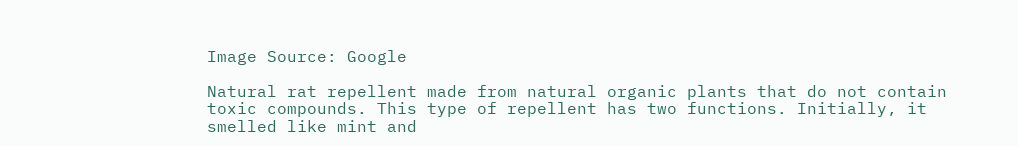Image Source: Google

Natural rat repellent made from natural organic plants that do not contain toxic compounds. This type of repellent has two functions. Initially, it smelled like mint and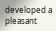developed a pleasant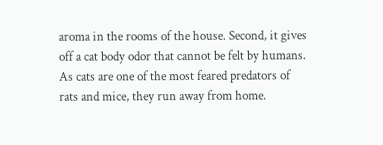aroma in the rooms of the house. Second, it gives off a cat body odor that cannot be felt by humans. As cats are one of the most feared predators of rats and mice, they run away from home.